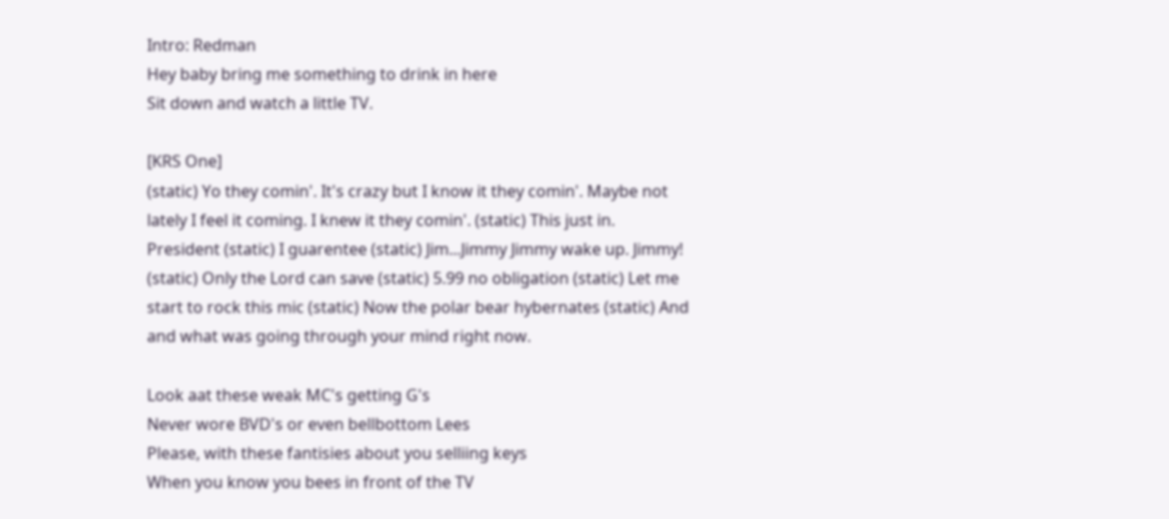Intro: Redman
Hey baby bring me something to drink in here
Sit down and watch a little TV.

[KRS One]
(static) Yo they comin'. It's crazy but I know it they comin'. Maybe not
lately I feel it coming. I knew it they comin'. (static) This just in.
President (static) I guarentee (static) Jim...Jimmy Jimmy wake up. Jimmy!
(static) Only the Lord can save (static) 5.99 no obligation (static) Let me
start to rock this mic (static) Now the polar bear hybernates (static) And
and what was going through your mind right now.

Look aat these weak MC's getting G's
Never wore BVD's or even bellbottom Lees
Please, with these fantisies about you selliing keys
When you know you bees in front of the TV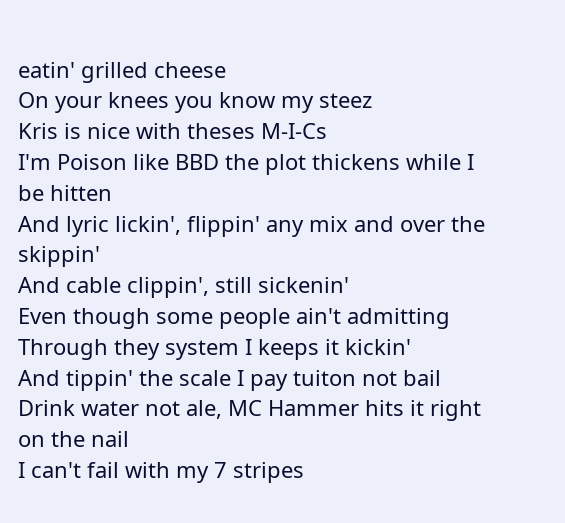eatin' grilled cheese
On your knees you know my steez
Kris is nice with theses M-I-Cs
I'm Poison like BBD the plot thickens while I be hitten
And lyric lickin', flippin' any mix and over the skippin'
And cable clippin', still sickenin'
Even though some people ain't admitting
Through they system I keeps it kickin'
And tippin' the scale I pay tuiton not bail
Drink water not ale, MC Hammer hits it right on the nail
I can't fail with my 7 stripes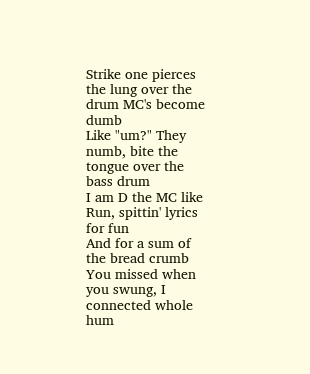Strike one pierces the lung over the drum MC's become dumb
Like "um?" They numb, bite the tongue over the bass drum
I am D the MC like Run, spittin' lyrics for fun
And for a sum of the bread crumb
You missed when you swung, I connected whole hum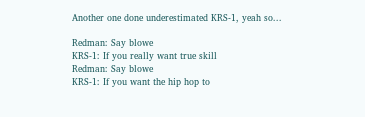Another one done underestimated KRS-1, yeah so...

Redman: Say blowe
KRS-1: If you really want true skill
Redman: Say blowe
KRS-1: If you want the hip hop to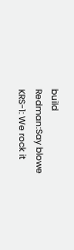build
Redman:Say blowe
KRS-1: We rock it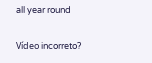all year round

Vídeo incorreto?